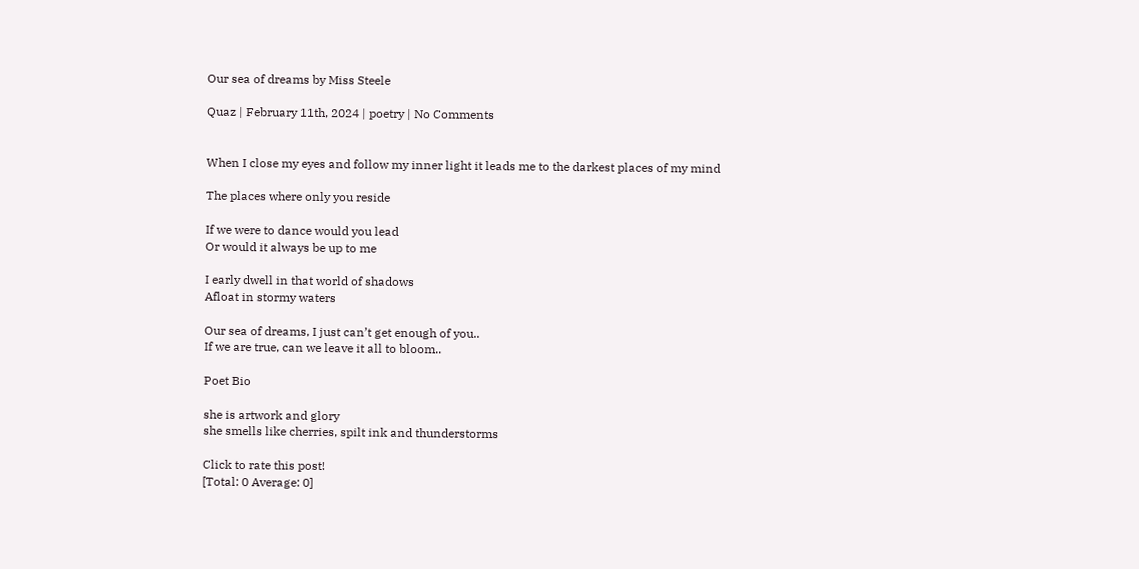Our sea of dreams by Miss Steele

Quaz | February 11th, 2024 | poetry | No Comments


When I close my eyes and follow my inner light it leads me to the darkest places of my mind

The places where only you reside

If we were to dance would you lead
Or would it always be up to me

I early dwell in that world of shadows
Afloat in stormy waters

Our sea of dreams, I just can’t get enough of you..
If we are true, can we leave it all to bloom..

Poet Bio

she is artwork and glory
she smells like cherries, spilt ink and thunderstorms

Click to rate this post!
[Total: 0 Average: 0]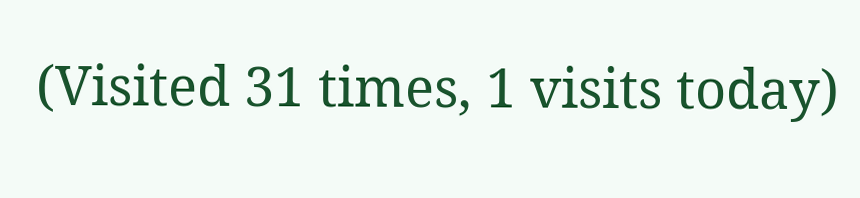(Visited 31 times, 1 visits today)